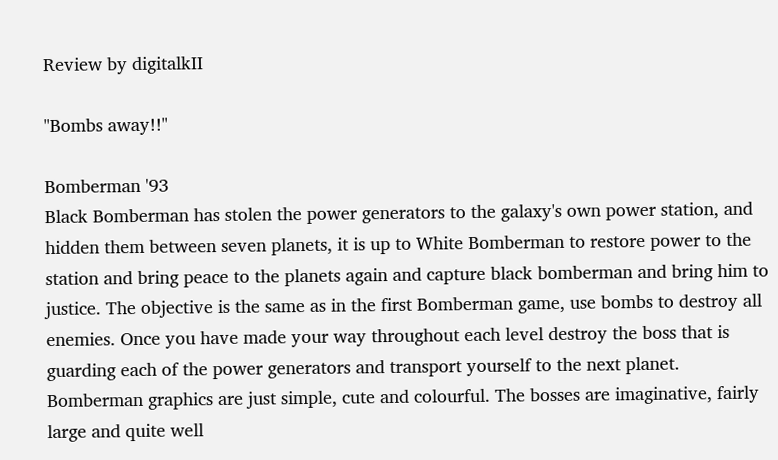Review by digitalkII

"Bombs away!!"

Bomberman '93
Black Bomberman has stolen the power generators to the galaxy's own power station, and hidden them between seven planets, it is up to White Bomberman to restore power to the station and bring peace to the planets again and capture black bomberman and bring him to justice. The objective is the same as in the first Bomberman game, use bombs to destroy all enemies. Once you have made your way throughout each level destroy the boss that is guarding each of the power generators and transport yourself to the next planet.
Bomberman graphics are just simple, cute and colourful. The bosses are imaginative, fairly large and quite well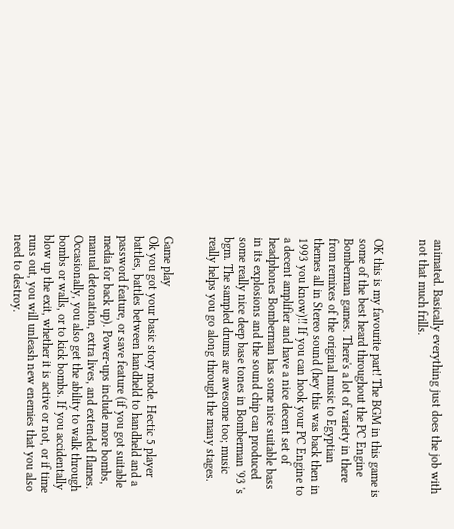animated. Basically everything just does the job with not that much frills.


OK this is my favourite part! The BGM in this game is some of the best heard throughout the PC Engine Bomberman games. There's a lot of variety in there from remixes of the original music to Egyptian themes all in Stereo sound (hey this was back then in 1993 you know)!! If you can hook your PC Engine to a decent amplifier and have a nice decent set of headphones Bomberman has some nice suitable bass in its explosions and the sound chip can produced some really nice deep base tones in Bomberman '93 's bgm. The sampled drums are awesome too; music really helps you go along through the many stages.


Game play
Ok you got your basic story mode. Hectic 5 player battles, battles between handheld to handheld and a password feature, or save feature (if you got suitable media for back up). Power-ups include more bombs, manual detonation, extra lives, and extended flames. Occasionally, you also get the ability to walk through bombs or walls, or to kick bombs. If you accidentally blow up the exit, whether it is active or not, or if time runs out, you will unleash new enemies that you also need to destroy.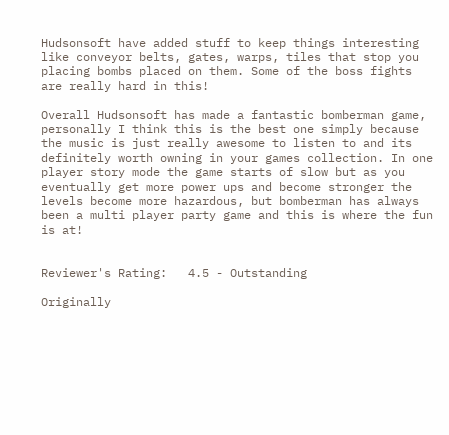Hudsonsoft have added stuff to keep things interesting like conveyor belts, gates, warps, tiles that stop you placing bombs placed on them. Some of the boss fights are really hard in this!

Overall Hudsonsoft has made a fantastic bomberman game, personally I think this is the best one simply because the music is just really awesome to listen to and its definitely worth owning in your games collection. In one player story mode the game starts of slow but as you eventually get more power ups and become stronger the levels become more hazardous, but bomberman has always been a multi player party game and this is where the fun is at!


Reviewer's Rating:   4.5 - Outstanding

Originally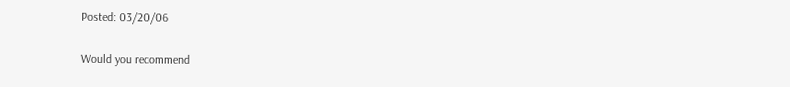Posted: 03/20/06

Would you recommend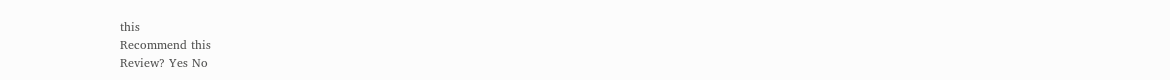this
Recommend this
Review? Yes No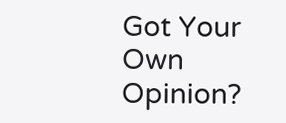Got Your Own Opinion?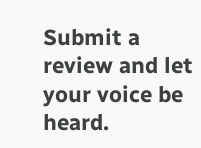Submit a review and let your voice be heard.